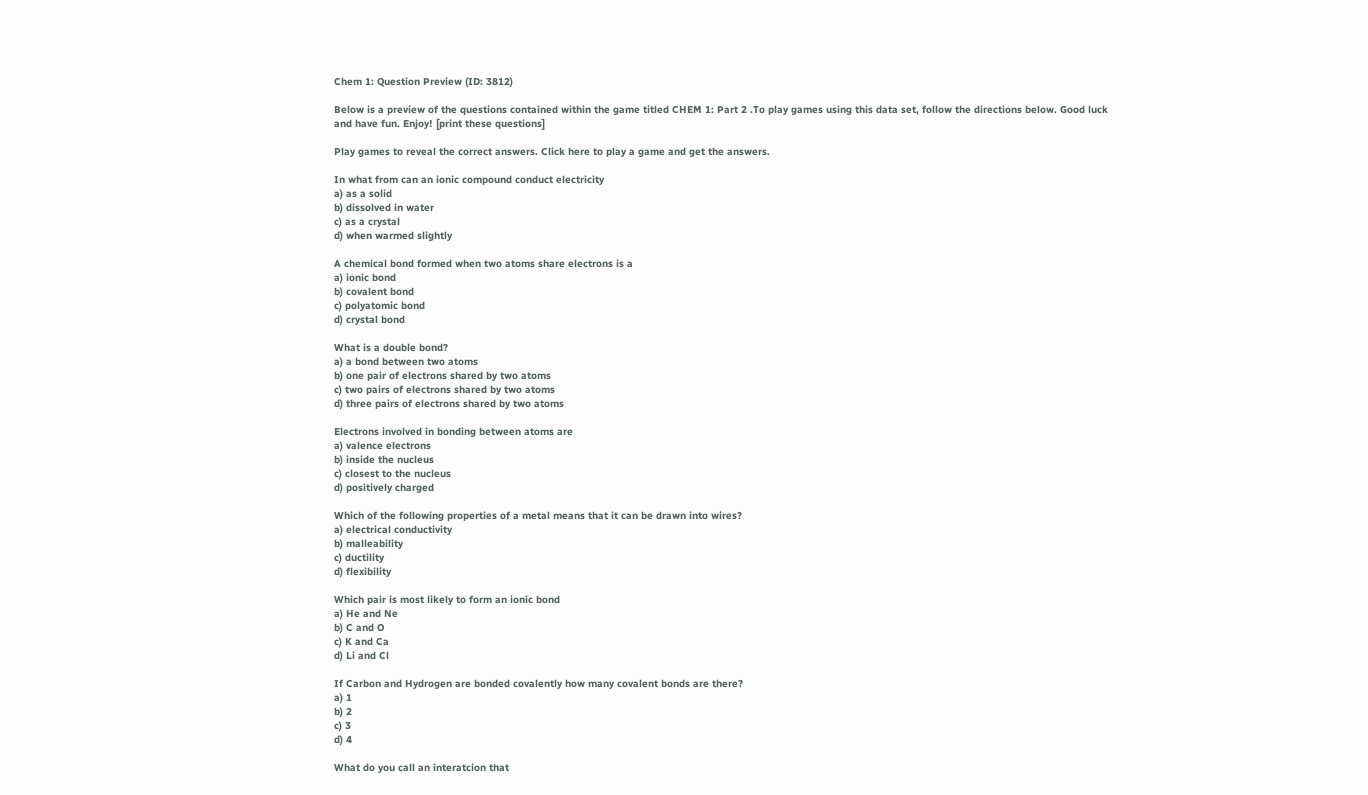Chem 1: Question Preview (ID: 3812)

Below is a preview of the questions contained within the game titled CHEM 1: Part 2 .To play games using this data set, follow the directions below. Good luck and have fun. Enjoy! [print these questions]

Play games to reveal the correct answers. Click here to play a game and get the answers.

In what from can an ionic compound conduct electricity
a) as a solid
b) dissolved in water
c) as a crystal
d) when warmed slightly

A chemical bond formed when two atoms share electrons is a
a) ionic bond
b) covalent bond
c) polyatomic bond
d) crystal bond

What is a double bond?
a) a bond between two atoms
b) one pair of electrons shared by two atoms
c) two pairs of electrons shared by two atoms
d) three pairs of electrons shared by two atoms

Electrons involved in bonding between atoms are
a) valence electrons
b) inside the nucleus
c) closest to the nucleus
d) positively charged

Which of the following properties of a metal means that it can be drawn into wires?
a) electrical conductivity
b) malleability
c) ductility
d) flexibility

Which pair is most likely to form an ionic bond
a) He and Ne
b) C and O
c) K and Ca
d) Li and Cl

If Carbon and Hydrogen are bonded covalently how many covalent bonds are there?
a) 1
b) 2
c) 3
d) 4

What do you call an interatcion that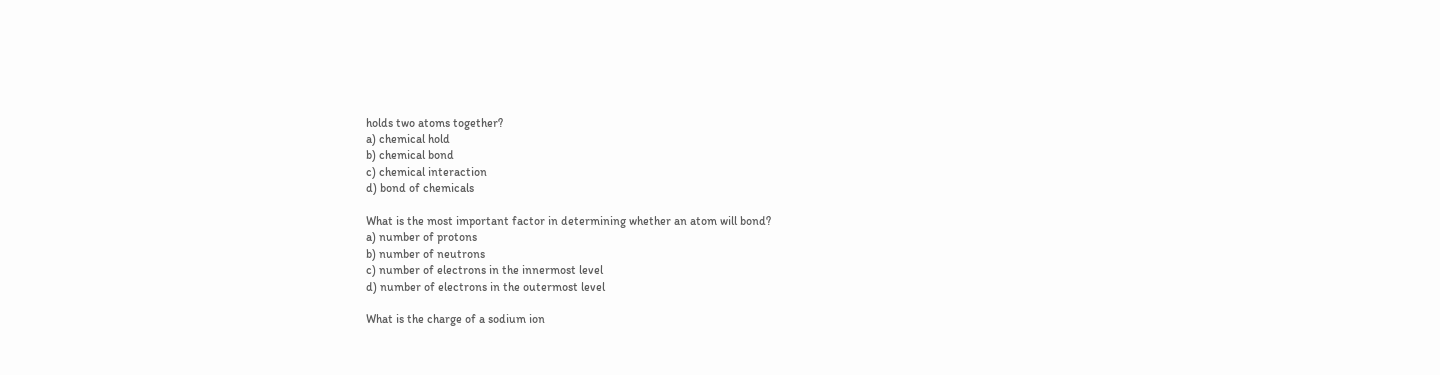holds two atoms together?
a) chemical hold
b) chemical bond
c) chemical interaction
d) bond of chemicals

What is the most important factor in determining whether an atom will bond?
a) number of protons
b) number of neutrons
c) number of electrons in the innermost level
d) number of electrons in the outermost level

What is the charge of a sodium ion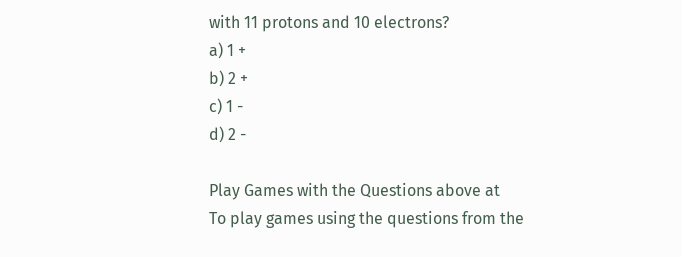with 11 protons and 10 electrons?
a) 1 +
b) 2 +
c) 1 -
d) 2 -

Play Games with the Questions above at
To play games using the questions from the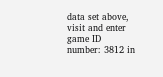data set above, visit and enter game ID number: 3812 in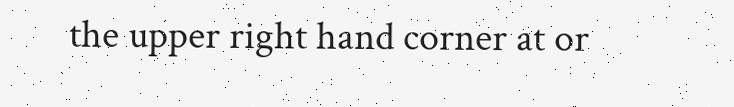the upper right hand corner at or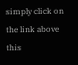simply click on the link above this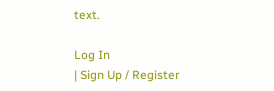text.

Log In
| Sign Up / Register